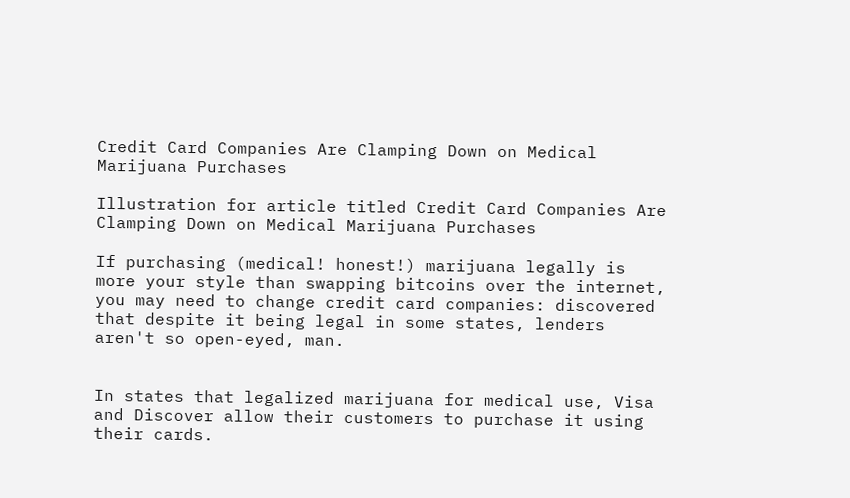Credit Card Companies Are Clamping Down on Medical Marijuana Purchases

Illustration for article titled Credit Card Companies Are Clamping Down on Medical Marijuana Purchases

If purchasing (medical! honest!) marijuana legally is more your style than swapping bitcoins over the internet, you may need to change credit card companies: discovered that despite it being legal in some states, lenders aren't so open-eyed, man.


In states that legalized marijuana for medical use, Visa and Discover allow their customers to purchase it using their cards.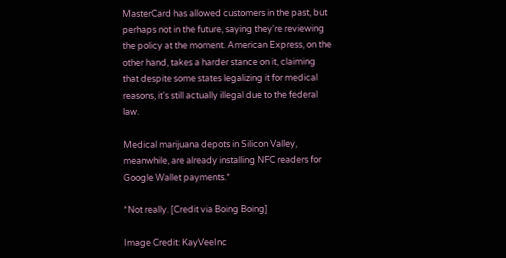MasterCard has allowed customers in the past, but perhaps not in the future, saying they're reviewing the policy at the moment. American Express, on the other hand, takes a harder stance on it, claiming that despite some states legalizing it for medical reasons, it's still actually illegal due to the federal law.

Medical marijuana depots in Silicon Valley, meanwhile, are already installing NFC readers for Google Wallet payments.*

*Not really. [Credit via Boing Boing]

Image Credit: KayVeeInc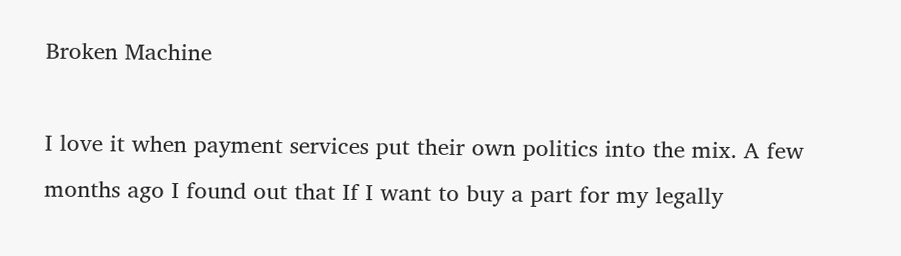Broken Machine

I love it when payment services put their own politics into the mix. A few months ago I found out that If I want to buy a part for my legally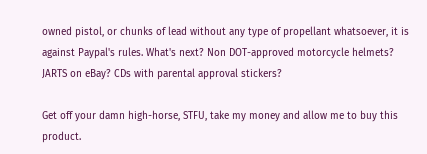owned pistol, or chunks of lead without any type of propellant whatsoever, it is against Paypal's rules. What's next? Non DOT-approved motorcycle helmets? JARTS on eBay? CDs with parental approval stickers?

Get off your damn high-horse, STFU, take my money and allow me to buy this product.